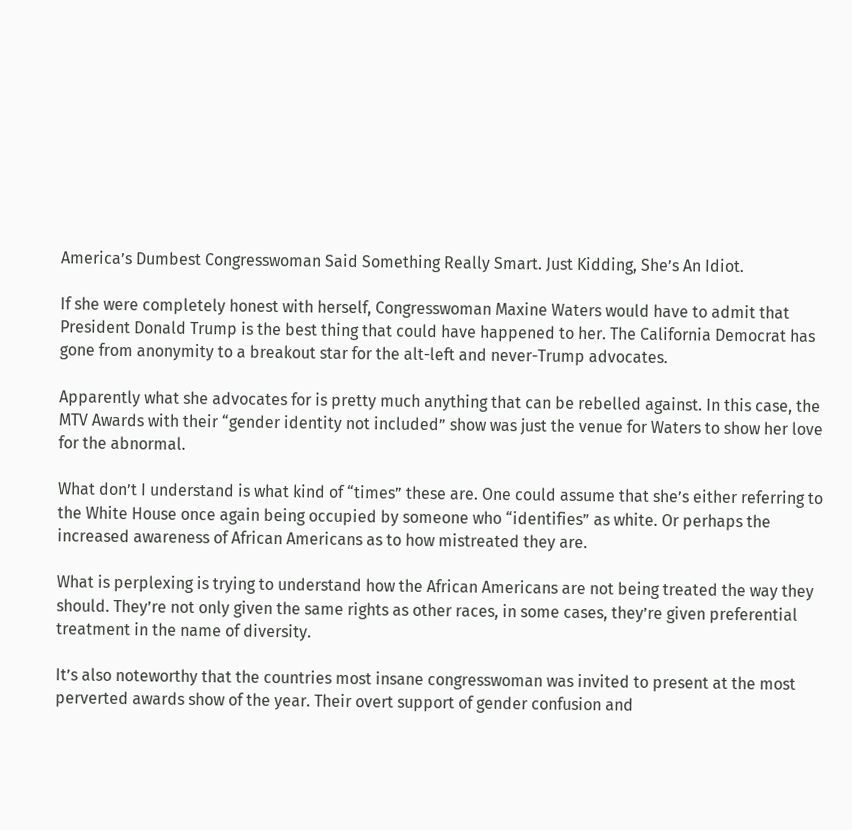America’s Dumbest Congresswoman Said Something Really Smart. Just Kidding, She’s An Idiot.

If she were completely honest with herself, Congresswoman Maxine Waters would have to admit that President Donald Trump is the best thing that could have happened to her. The California Democrat has gone from anonymity to a breakout star for the alt-left and never-Trump advocates.

Apparently what she advocates for is pretty much anything that can be rebelled against. In this case, the MTV Awards with their “gender identity not included” show was just the venue for Waters to show her love for the abnormal.

What don’t I understand is what kind of “times” these are. One could assume that she’s either referring to the White House once again being occupied by someone who “identifies” as white. Or perhaps the increased awareness of African Americans as to how mistreated they are.

What is perplexing is trying to understand how the African Americans are not being treated the way they should. They’re not only given the same rights as other races, in some cases, they’re given preferential treatment in the name of diversity.

It’s also noteworthy that the countries most insane congresswoman was invited to present at the most perverted awards show of the year. Their overt support of gender confusion and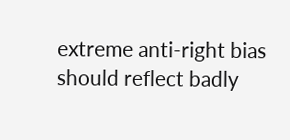extreme anti-right bias should reflect badly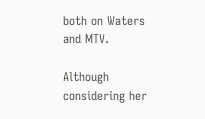both on Waters and MTV.

Although considering her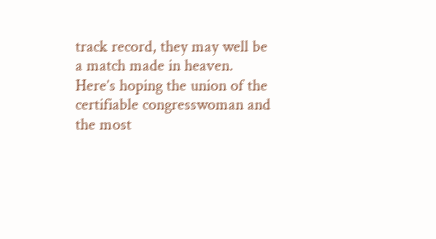track record, they may well be a match made in heaven. Here’s hoping the union of the certifiable congresswoman and the most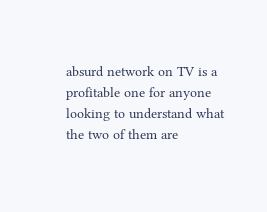absurd network on TV is a profitable one for anyone looking to understand what the two of them are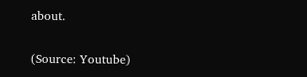about.

(Source: Youtube)